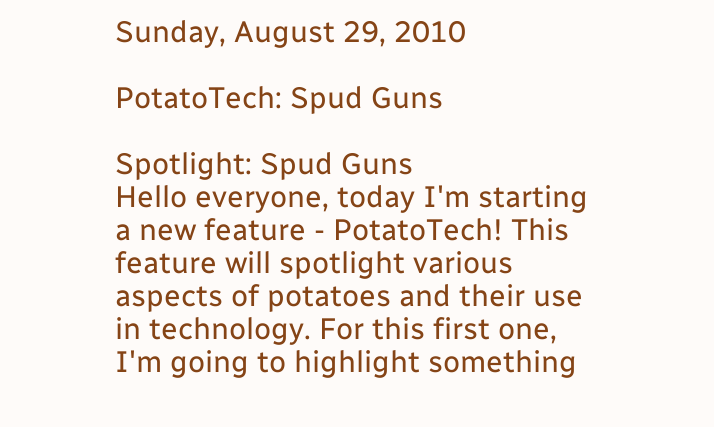Sunday, August 29, 2010

PotatoTech: Spud Guns

Spotlight: Spud Guns
Hello everyone, today I'm starting a new feature - PotatoTech! This feature will spotlight various aspects of potatoes and their use in technology. For this first one, I'm going to highlight something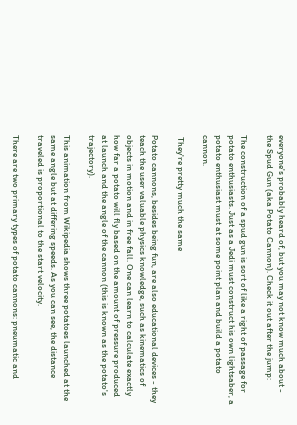everyone's probably heard of, but you may not know much about - the Spud Gun (aka Potato Cannon). Check it out after the jump:

The construction of a spud gun is sort of like a right of passage for potato enthusiasts. Just as a Jedi must construct his own lightsaber, a potato enthusiast must at some point plan and build a potato cannon.

 They're pretty much the same

Potato cannons, besides being fun, are also educational devices - they teach the user valuable physics knowledge, such as kinematics of objects in motion and in free fall. One can learn to calculate exactly how far a potato will fly based on the amount of pressure produced at launch and the angle of the cannon (this is known as the potato's trajectory).

This animation from Wikipedia shows three potatoes launched at the same angle but at differing speeds. As you can see, the distance traveled is proportional to the start velocity.

There are two primary types of potato cannons: pneumatic and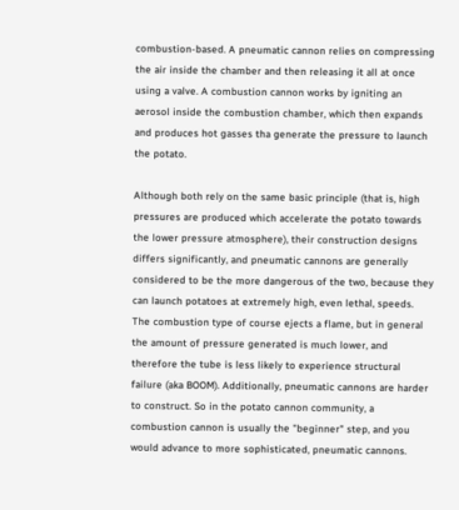combustion-based. A pneumatic cannon relies on compressing the air inside the chamber and then releasing it all at once using a valve. A combustion cannon works by igniting an aerosol inside the combustion chamber, which then expands and produces hot gasses tha generate the pressure to launch the potato.

Although both rely on the same basic principle (that is, high pressures are produced which accelerate the potato towards the lower pressure atmosphere), their construction designs differs significantly, and pneumatic cannons are generally considered to be the more dangerous of the two, because they can launch potatoes at extremely high, even lethal, speeds. The combustion type of course ejects a flame, but in general the amount of pressure generated is much lower, and therefore the tube is less likely to experience structural failure (aka BOOM). Additionally, pneumatic cannons are harder to construct. So in the potato cannon community, a combustion cannon is usually the "beginner" step, and you would advance to more sophisticated, pneumatic cannons.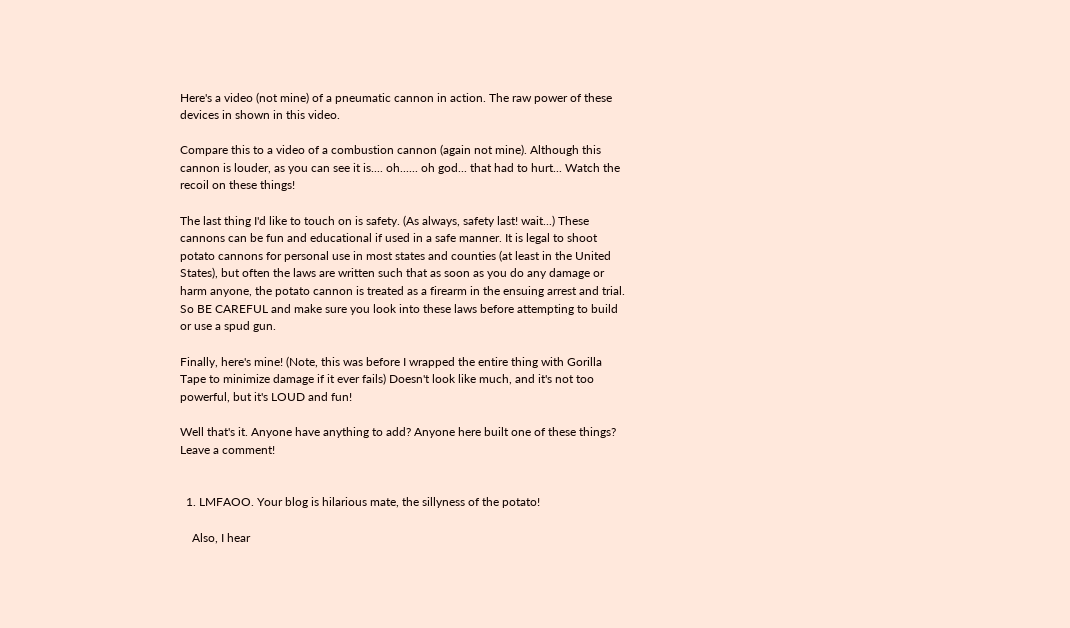Here's a video (not mine) of a pneumatic cannon in action. The raw power of these devices in shown in this video.

Compare this to a video of a combustion cannon (again not mine). Although this cannon is louder, as you can see it is.... oh...... oh god... that had to hurt... Watch the recoil on these things!

The last thing I'd like to touch on is safety. (As always, safety last! wait...) These cannons can be fun and educational if used in a safe manner. It is legal to shoot potato cannons for personal use in most states and counties (at least in the United States), but often the laws are written such that as soon as you do any damage or harm anyone, the potato cannon is treated as a firearm in the ensuing arrest and trial. So BE CAREFUL and make sure you look into these laws before attempting to build or use a spud gun.

Finally, here's mine! (Note, this was before I wrapped the entire thing with Gorilla Tape to minimize damage if it ever fails) Doesn't look like much, and it's not too powerful, but it's LOUD and fun!

Well that's it. Anyone have anything to add? Anyone here built one of these things? Leave a comment!


  1. LMFAOO. Your blog is hilarious mate, the sillyness of the potato!

    Also, I hear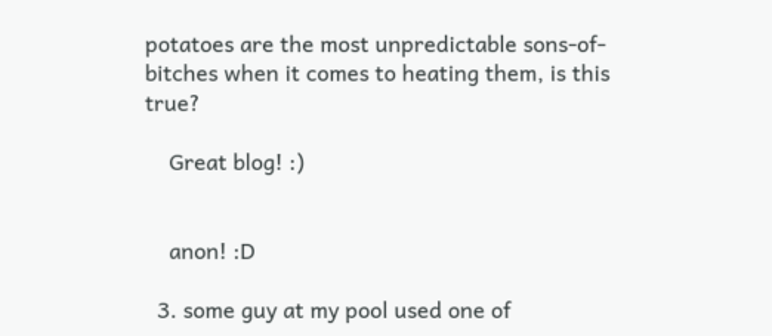potatoes are the most unpredictable sons-of-bitches when it comes to heating them, is this true?

    Great blog! :)


    anon! :D

  3. some guy at my pool used one of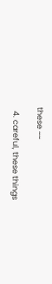these ~~

  4. careful, these things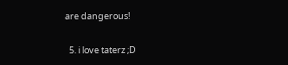are dangerous!

  5. i love taterz ;D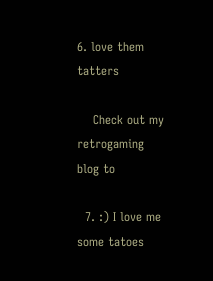6. love them tatters

    Check out my retrogaming blog to

  7. :) I love me some tatoes